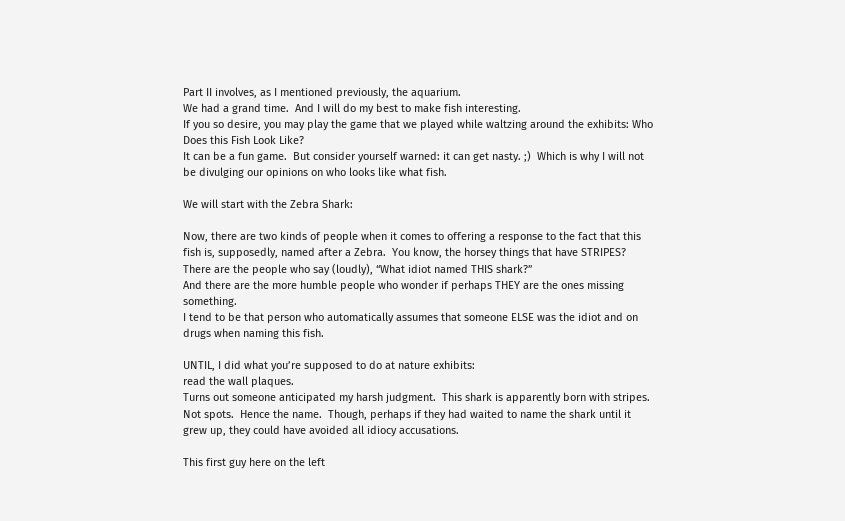Part II involves, as I mentioned previously, the aquarium.
We had a grand time.  And I will do my best to make fish interesting.
If you so desire, you may play the game that we played while waltzing around the exhibits: Who Does this Fish Look Like?
It can be a fun game.  But consider yourself warned: it can get nasty. ;)  Which is why I will not be divulging our opinions on who looks like what fish.

We will start with the Zebra Shark:

Now, there are two kinds of people when it comes to offering a response to the fact that this fish is, supposedly, named after a Zebra.  You know, the horsey things that have STRIPES?
There are the people who say (loudly), “What idiot named THIS shark?”
And there are the more humble people who wonder if perhaps THEY are the ones missing something.
I tend to be that person who automatically assumes that someone ELSE was the idiot and on drugs when naming this fish.

UNTIL, I did what you’re supposed to do at nature exhibits:
read the wall plaques.
Turns out someone anticipated my harsh judgment.  This shark is apparently born with stripes.  Not spots.  Hence the name.  Though, perhaps if they had waited to name the shark until it grew up, they could have avoided all idiocy accusations.

This first guy here on the left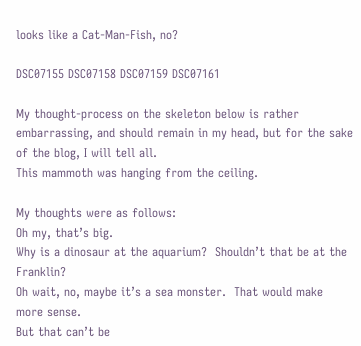looks like a Cat-Man-Fish, no?

DSC07155 DSC07158 DSC07159 DSC07161

My thought-process on the skeleton below is rather embarrassing, and should remain in my head, but for the sake of the blog, I will tell all.
This mammoth was hanging from the ceiling.

My thoughts were as follows:
Oh my, that’s big.
Why is a dinosaur at the aquarium?  Shouldn’t that be at the Franklin?
Oh wait, no, maybe it’s a sea monster.  That would make more sense.
But that can’t be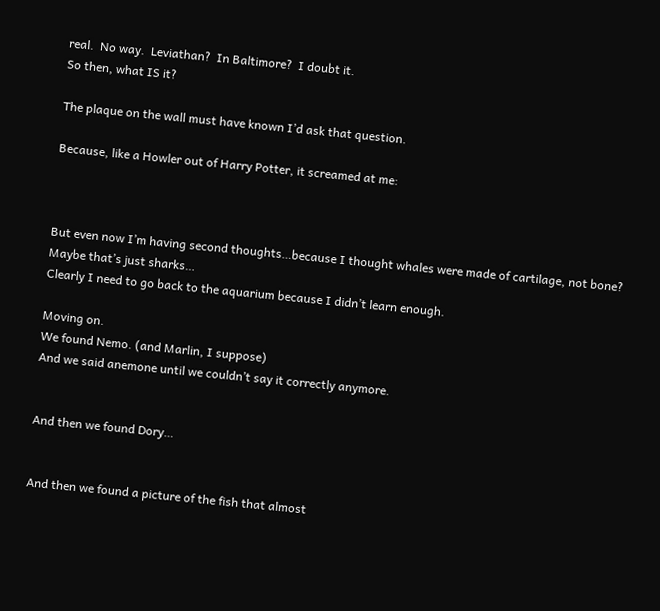real.  No way.  Leviathan?  In Baltimore?  I doubt it.
So then, what IS it?

The plaque on the wall must have known I’d ask that question.

Because, like a Howler out of Harry Potter, it screamed at me:



But even now I’m having second thoughts…because I thought whales were made of cartilage, not bone?  Maybe that’s just sharks…
Clearly I need to go back to the aquarium because I didn’t learn enough.

Moving on.
We found Nemo. (and Marlin, I suppose)
And we said anemone until we couldn’t say it correctly anymore.


And then we found Dory…


And then we found a picture of the fish that almost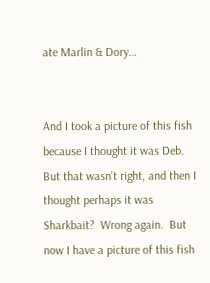ate Marlin & Dory…


And I took a picture of this fish because I thought it was Deb.  But that wasn’t right, and then I thought perhaps it was Sharkbait?  Wrong again.  But now I have a picture of this fish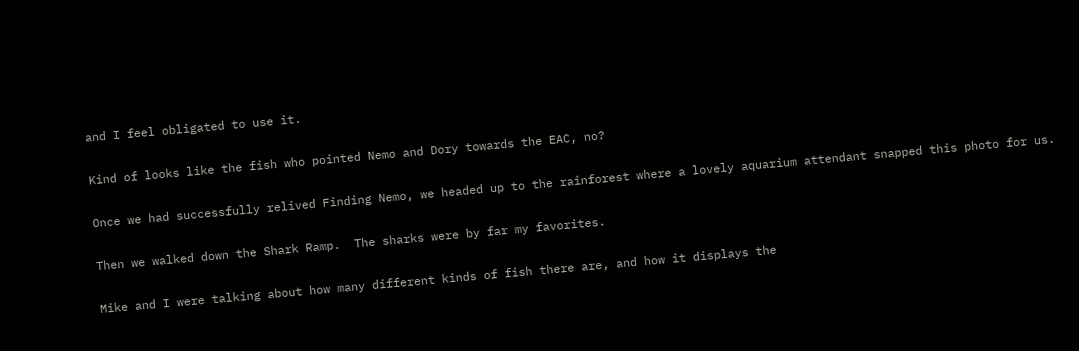and I feel obligated to use it.


Kind of looks like the fish who pointed Nemo and Dory towards the EAC, no?


Once we had successfully relived Finding Nemo, we headed up to the rainforest where a lovely aquarium attendant snapped this photo for us.


Then we walked down the Shark Ramp.  The sharks were by far my favorites.


Mike and I were talking about how many different kinds of fish there are, and how it displays the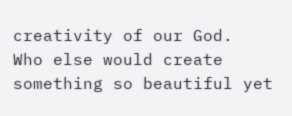creativity of our God.  Who else would create something so beautiful yet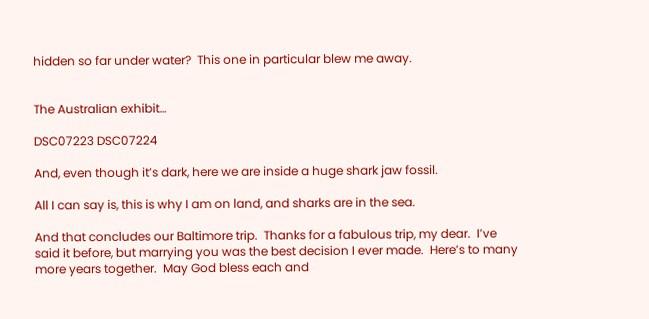hidden so far under water?  This one in particular blew me away.


The Australian exhibit…

DSC07223 DSC07224

And, even though it’s dark, here we are inside a huge shark jaw fossil.

All I can say is, this is why I am on land, and sharks are in the sea.

And that concludes our Baltimore trip.  Thanks for a fabulous trip, my dear.  I’ve said it before, but marrying you was the best decision I ever made.  Here’s to many more years together.  May God bless each and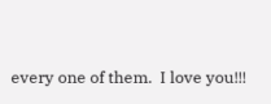every one of them.  I love you!!!